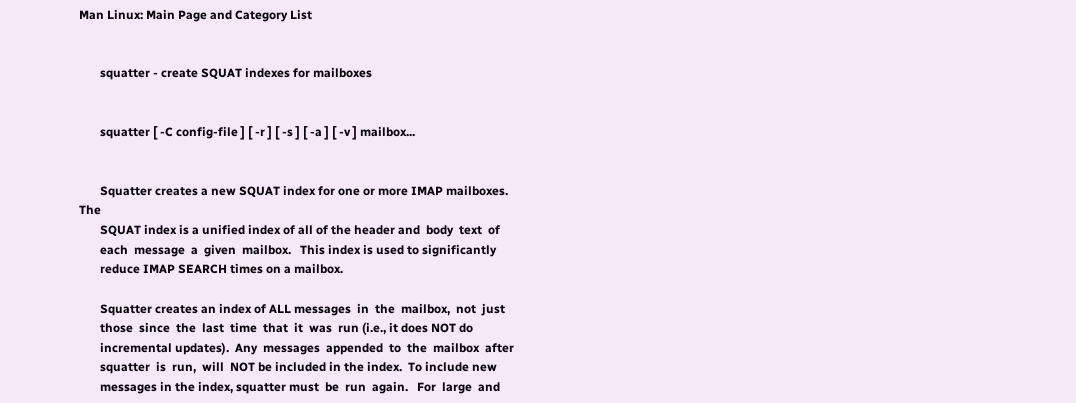Man Linux: Main Page and Category List


       squatter - create SQUAT indexes for mailboxes


       squatter [ -C config-file ] [ -r ] [ -s ] [ -a ] [ -v ] mailbox...


       Squatter creates a new SQUAT index for one or more IMAP mailboxes.  The
       SQUAT index is a unified index of all of the header and  body  text  of
       each  message  a  given  mailbox.   This index is used to significantly
       reduce IMAP SEARCH times on a mailbox.

       Squatter creates an index of ALL messages  in  the  mailbox,  not  just
       those  since  the  last  time  that  it  was  run (i.e., it does NOT do
       incremental updates).  Any  messages  appended  to  the  mailbox  after
       squatter  is  run,  will  NOT be included in the index.  To include new
       messages in the index, squatter must  be  run  again.   For  large  and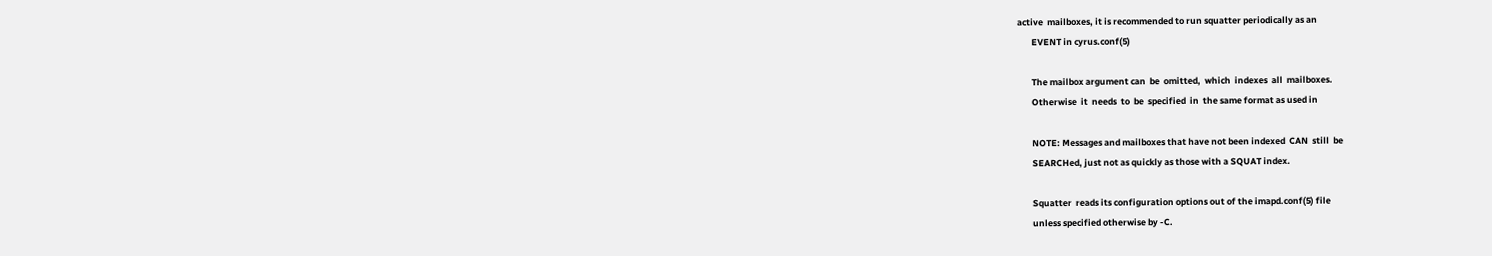active  mailboxes, it is recommended to run squatter periodically as an
       EVENT in cyrus.conf(5)

       The mailbox argument can  be  omitted,  which  indexes  all  mailboxes.
       Otherwise  it  needs  to  be  specified  in  the same format as used in

       NOTE: Messages and mailboxes that have not been indexed  CAN  still  be
       SEARCHed, just not as quickly as those with a SQUAT index.

       Squatter  reads its configuration options out of the imapd.conf(5) file
       unless specified otherwise by -C.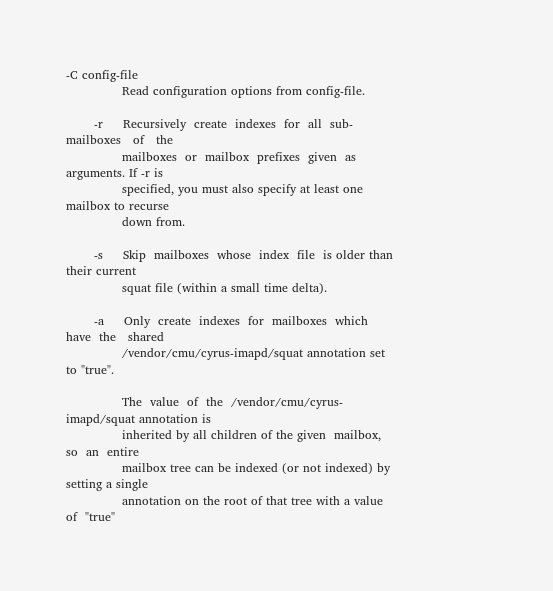-C config-file
              Read configuration options from config-file.

       -r     Recursively  create  indexes  for  all  sub-mailboxes   of   the
              mailboxes  or  mailbox  prefixes  given  as  arguments. If -r is
              specified, you must also specify at least one mailbox to recurse
              down from.

       -s     Skip  mailboxes  whose  index  file  is older than their current
              squat file (within a small time delta).

       -a     Only  create  indexes  for  mailboxes  which  have  the   shared
              /vendor/cmu/cyrus-imapd/squat annotation set to "true".

              The  value  of  the  /vendor/cmu/cyrus-imapd/squat annotation is
              inherited by all children of the given  mailbox,  so  an  entire
              mailbox tree can be indexed (or not indexed) by setting a single
              annotation on the root of that tree with a value of  "true"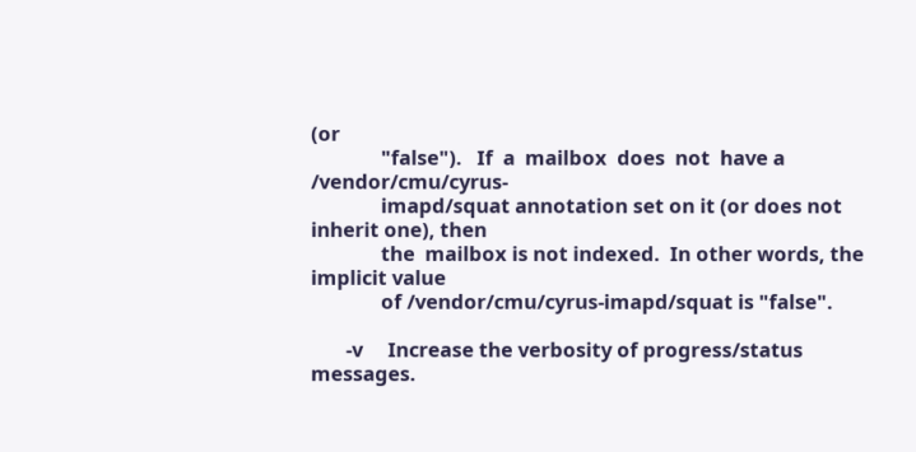(or
              "false").   If  a  mailbox  does  not  have a /vendor/cmu/cyrus-
              imapd/squat annotation set on it (or does not inherit one), then
              the  mailbox is not indexed.  In other words, the implicit value
              of /vendor/cmu/cyrus-imapd/squat is "false".

       -v     Increase the verbosity of progress/status messages.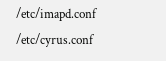/etc/imapd.conf /etc/cyrus.conf